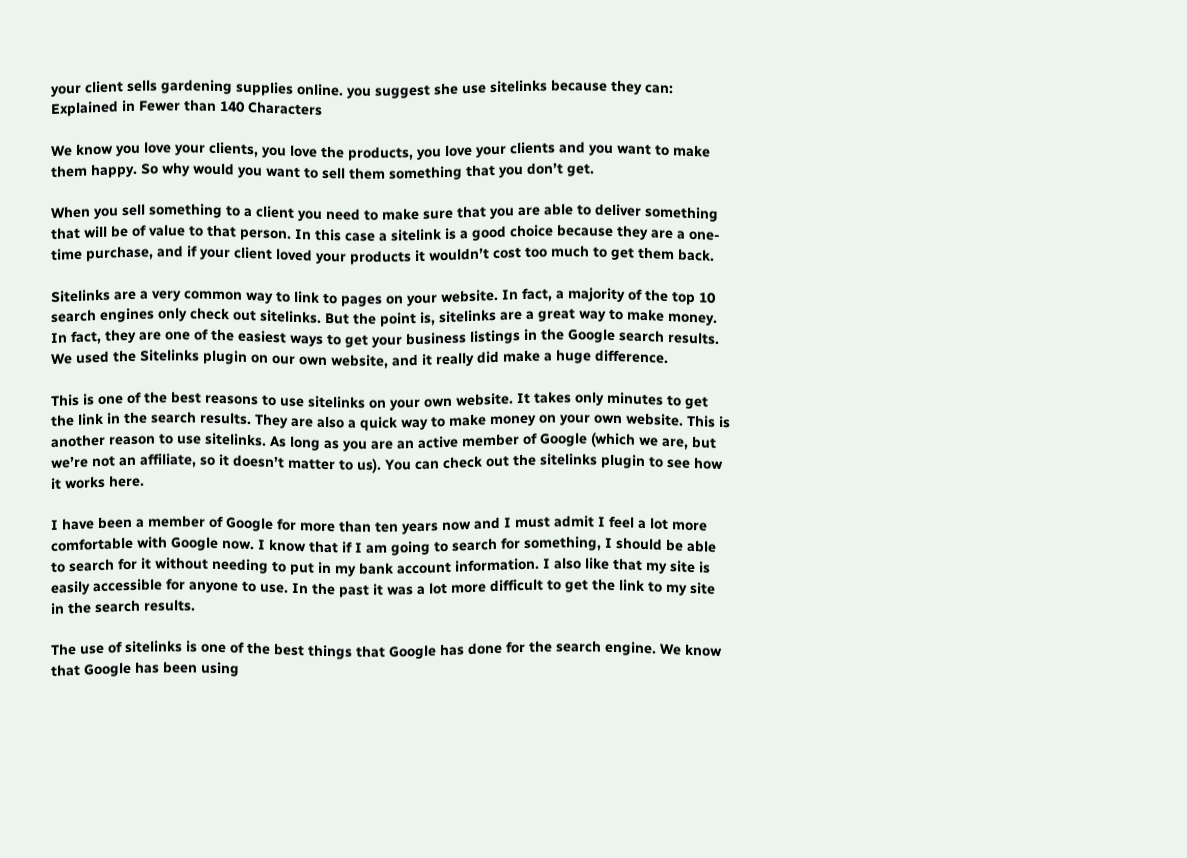your client sells gardening supplies online. you suggest she use sitelinks because they can: Explained in Fewer than 140 Characters

We know you love your clients, you love the products, you love your clients and you want to make them happy. So why would you want to sell them something that you don’t get.

When you sell something to a client you need to make sure that you are able to deliver something that will be of value to that person. In this case a sitelink is a good choice because they are a one-time purchase, and if your client loved your products it wouldn’t cost too much to get them back.

Sitelinks are a very common way to link to pages on your website. In fact, a majority of the top 10 search engines only check out sitelinks. But the point is, sitelinks are a great way to make money. In fact, they are one of the easiest ways to get your business listings in the Google search results. We used the Sitelinks plugin on our own website, and it really did make a huge difference.

This is one of the best reasons to use sitelinks on your own website. It takes only minutes to get the link in the search results. They are also a quick way to make money on your own website. This is another reason to use sitelinks. As long as you are an active member of Google (which we are, but we’re not an affiliate, so it doesn’t matter to us). You can check out the sitelinks plugin to see how it works here.

I have been a member of Google for more than ten years now and I must admit I feel a lot more comfortable with Google now. I know that if I am going to search for something, I should be able to search for it without needing to put in my bank account information. I also like that my site is easily accessible for anyone to use. In the past it was a lot more difficult to get the link to my site in the search results.

The use of sitelinks is one of the best things that Google has done for the search engine. We know that Google has been using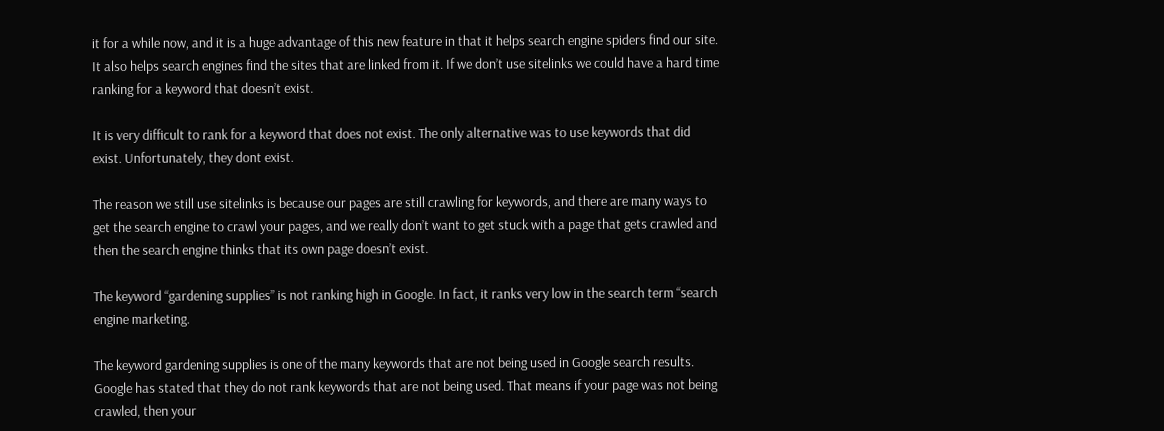it for a while now, and it is a huge advantage of this new feature in that it helps search engine spiders find our site. It also helps search engines find the sites that are linked from it. If we don’t use sitelinks we could have a hard time ranking for a keyword that doesn’t exist.

It is very difficult to rank for a keyword that does not exist. The only alternative was to use keywords that did exist. Unfortunately, they dont exist.

The reason we still use sitelinks is because our pages are still crawling for keywords, and there are many ways to get the search engine to crawl your pages, and we really don’t want to get stuck with a page that gets crawled and then the search engine thinks that its own page doesn’t exist.

The keyword “gardening supplies” is not ranking high in Google. In fact, it ranks very low in the search term “search engine marketing.

The keyword gardening supplies is one of the many keywords that are not being used in Google search results. Google has stated that they do not rank keywords that are not being used. That means if your page was not being crawled, then your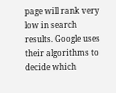page will rank very low in search results. Google uses their algorithms to decide which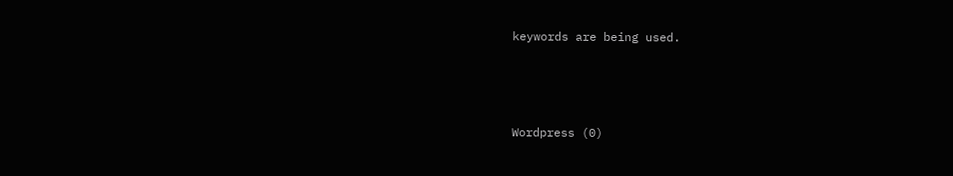keywords are being used.



Wordpress (0)